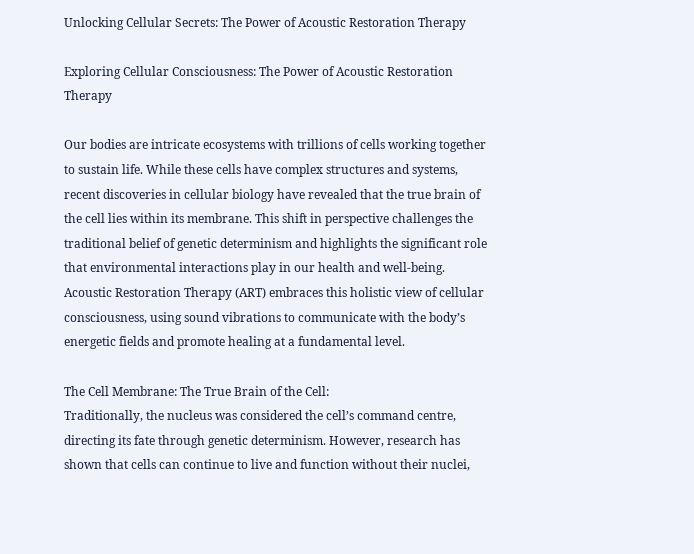Unlocking Cellular Secrets: The Power of Acoustic Restoration Therapy

Exploring Cellular Consciousness: The Power of Acoustic Restoration Therapy

Our bodies are intricate ecosystems with trillions of cells working together to sustain life. While these cells have complex structures and systems, recent discoveries in cellular biology have revealed that the true brain of the cell lies within its membrane. This shift in perspective challenges the traditional belief of genetic determinism and highlights the significant role that environmental interactions play in our health and well-being. Acoustic Restoration Therapy (ART) embraces this holistic view of cellular consciousness, using sound vibrations to communicate with the body’s energetic fields and promote healing at a fundamental level.

The Cell Membrane: The True Brain of the Cell:
Traditionally, the nucleus was considered the cell’s command centre, directing its fate through genetic determinism. However, research has shown that cells can continue to live and function without their nuclei,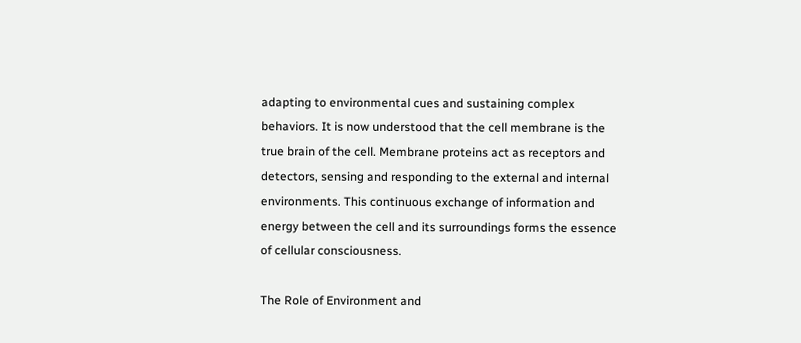adapting to environmental cues and sustaining complex behaviors. It is now understood that the cell membrane is the true brain of the cell. Membrane proteins act as receptors and detectors, sensing and responding to the external and internal environments. This continuous exchange of information and energy between the cell and its surroundings forms the essence of cellular consciousness.

The Role of Environment and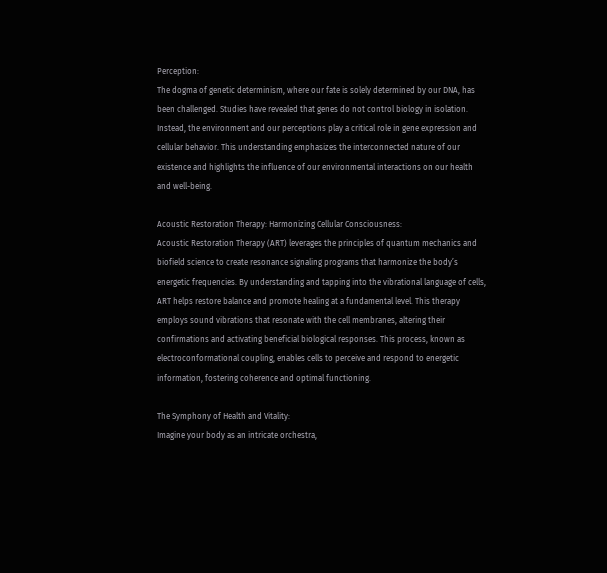Perception:
The dogma of genetic determinism, where our fate is solely determined by our DNA, has been challenged. Studies have revealed that genes do not control biology in isolation. Instead, the environment and our perceptions play a critical role in gene expression and cellular behavior. This understanding emphasizes the interconnected nature of our existence and highlights the influence of our environmental interactions on our health and well-being.

Acoustic Restoration Therapy: Harmonizing Cellular Consciousness:
Acoustic Restoration Therapy (ART) leverages the principles of quantum mechanics and biofield science to create resonance signaling programs that harmonize the body’s energetic frequencies. By understanding and tapping into the vibrational language of cells, ART helps restore balance and promote healing at a fundamental level. This therapy employs sound vibrations that resonate with the cell membranes, altering their confirmations and activating beneficial biological responses. This process, known as electroconformational coupling, enables cells to perceive and respond to energetic information, fostering coherence and optimal functioning.

The Symphony of Health and Vitality:
Imagine your body as an intricate orchestra,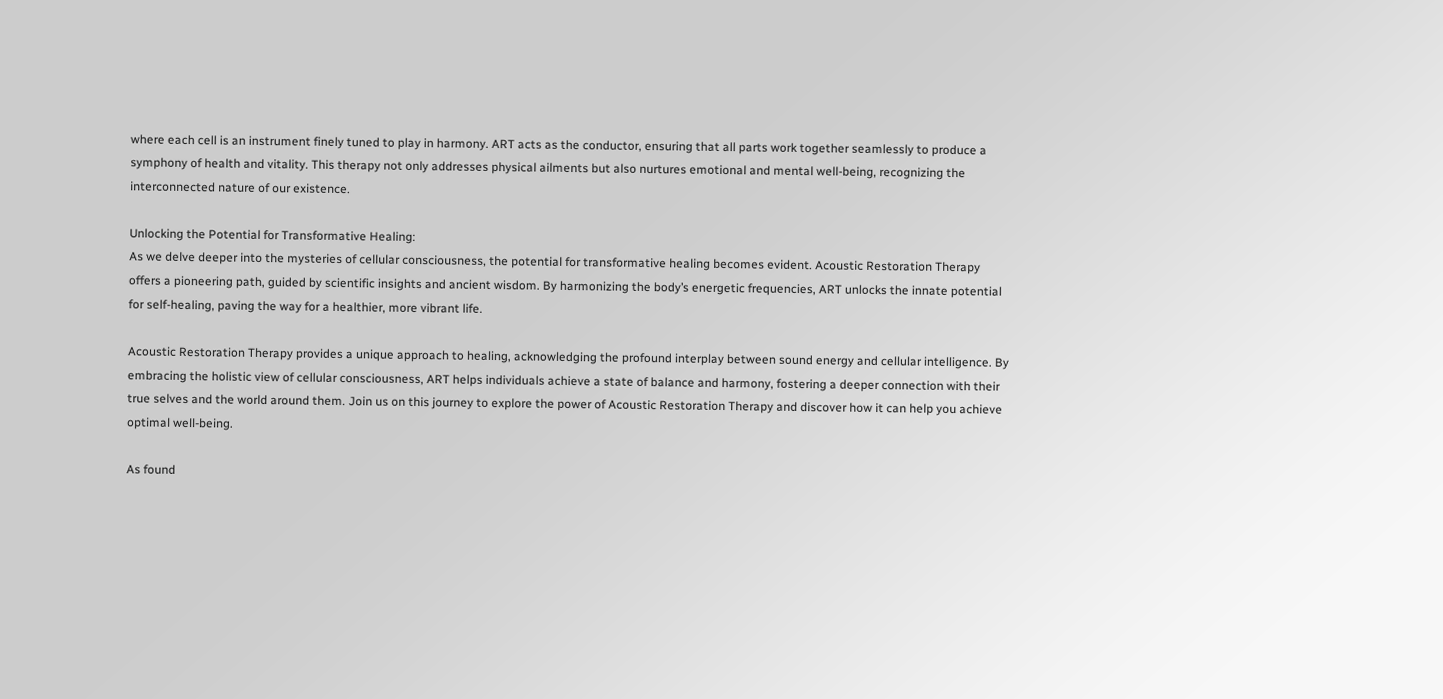where each cell is an instrument finely tuned to play in harmony. ART acts as the conductor, ensuring that all parts work together seamlessly to produce a symphony of health and vitality. This therapy not only addresses physical ailments but also nurtures emotional and mental well-being, recognizing the interconnected nature of our existence.

Unlocking the Potential for Transformative Healing:
As we delve deeper into the mysteries of cellular consciousness, the potential for transformative healing becomes evident. Acoustic Restoration Therapy offers a pioneering path, guided by scientific insights and ancient wisdom. By harmonizing the body’s energetic frequencies, ART unlocks the innate potential for self-healing, paving the way for a healthier, more vibrant life.

Acoustic Restoration Therapy provides a unique approach to healing, acknowledging the profound interplay between sound energy and cellular intelligence. By embracing the holistic view of cellular consciousness, ART helps individuals achieve a state of balance and harmony, fostering a deeper connection with their true selves and the world around them. Join us on this journey to explore the power of Acoustic Restoration Therapy and discover how it can help you achieve optimal well-being.

As found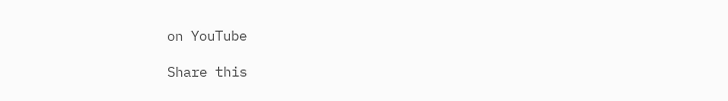on YouTube

Share this